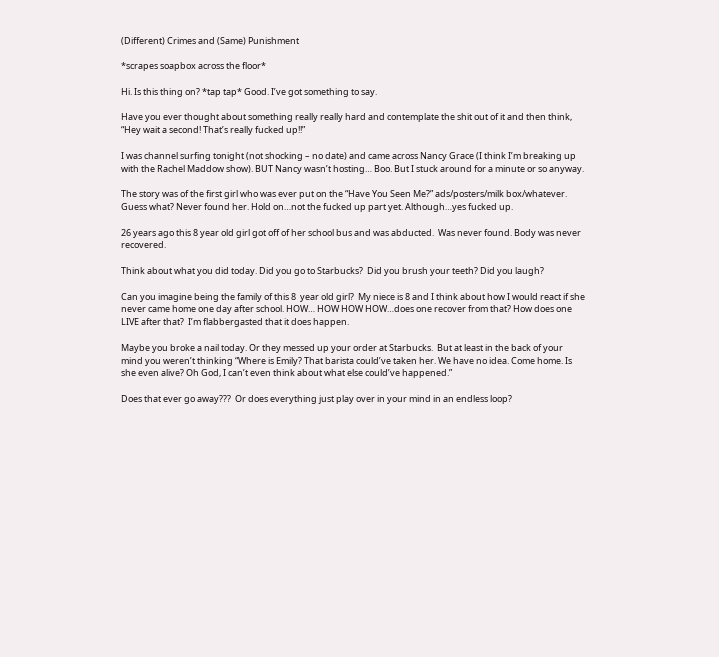(Different) Crimes and (Same) Punishment

*scrapes soapbox across the floor*

Hi. Is this thing on? *tap tap* Good. I’ve got something to say.

Have you ever thought about something really really hard and contemplate the shit out of it and then think, “Hey wait a second! That’s really fucked up!!”

I was channel surfing tonight (not shocking – no date) and came across Nancy Grace (I think I’m breaking up with the Rachel Maddow show). BUT Nancy wasn’t hosting… Boo. But I stuck around for a minute or so anyway.

The story was of the first girl who was ever put on the “Have You Seen Me?” ads/posters/milk box/whatever.  Guess what? Never found her. Hold on…not the fucked up part yet. Although…yes fucked up.

26 years ago this 8 year old girl got off of her school bus and was abducted.  Was never found. Body was never recovered.

Think about what you did today. Did you go to Starbucks?  Did you brush your teeth? Did you laugh?

Can you imagine being the family of this 8  year old girl?  My niece is 8 and I think about how I would react if she never came home one day after school. HOW… HOW HOW HOW…does one recover from that? How does one LIVE after that?  I’m flabbergasted that it does happen.

Maybe you broke a nail today. Or they messed up your order at Starbucks.  But at least in the back of your mind you weren’t thinking “Where is Emily? That barista could’ve taken her. We have no idea. Come home. Is she even alive? Oh God, I can’t even think about what else could’ve happened.”

Does that ever go away???  Or does everything just play over in your mind in an endless loop?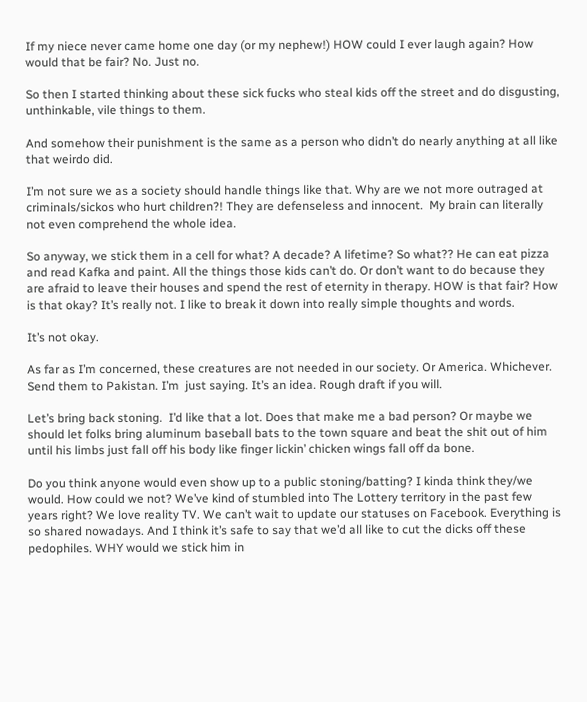If my niece never came home one day (or my nephew!) HOW could I ever laugh again? How would that be fair? No. Just no.

So then I started thinking about these sick fucks who steal kids off the street and do disgusting, unthinkable, vile things to them.

And somehow their punishment is the same as a person who didn’t do nearly anything at all like that weirdo did.

I’m not sure we as a society should handle things like that. Why are we not more outraged at criminals/sickos who hurt children?! They are defenseless and innocent.  My brain can literally not even comprehend the whole idea.

So anyway, we stick them in a cell for what? A decade? A lifetime? So what?? He can eat pizza and read Kafka and paint. All the things those kids can’t do. Or don’t want to do because they are afraid to leave their houses and spend the rest of eternity in therapy. HOW is that fair? How is that okay? It’s really not. I like to break it down into really simple thoughts and words.

It’s not okay.

As far as I’m concerned, these creatures are not needed in our society. Or America. Whichever. Send them to Pakistan. I’m  just saying. It’s an idea. Rough draft if you will.

Let’s bring back stoning.  I’d like that a lot. Does that make me a bad person? Or maybe we should let folks bring aluminum baseball bats to the town square and beat the shit out of him until his limbs just fall off his body like finger lickin’ chicken wings fall off da bone.

Do you think anyone would even show up to a public stoning/batting? I kinda think they/we would. How could we not? We’ve kind of stumbled into The Lottery territory in the past few years right? We love reality TV. We can’t wait to update our statuses on Facebook. Everything is so shared nowadays. And I think it’s safe to say that we’d all like to cut the dicks off these pedophiles. WHY would we stick him in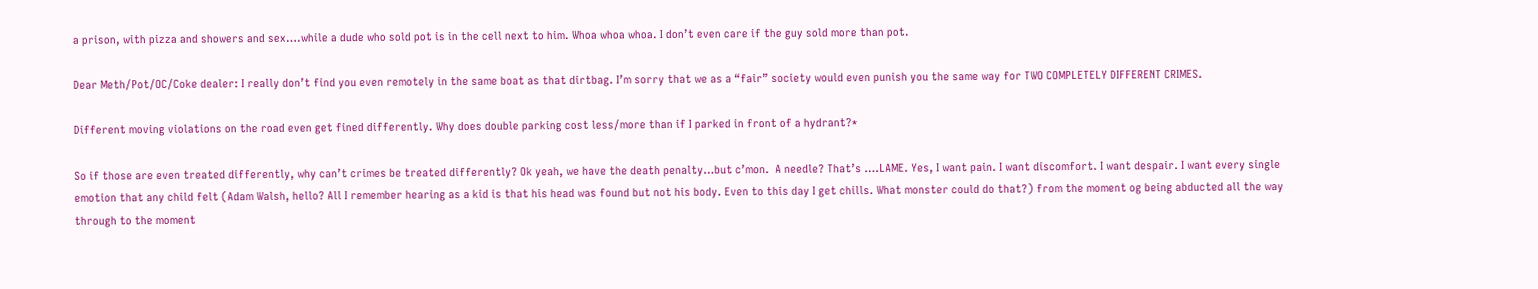a prison, with pizza and showers and sex….while a dude who sold pot is in the cell next to him. Whoa whoa whoa. I don’t even care if the guy sold more than pot.

Dear Meth/Pot/OC/Coke dealer: I really don’t find you even remotely in the same boat as that dirtbag. I’m sorry that we as a “fair” society would even punish you the same way for TWO COMPLETELY DIFFERENT CRIMES.

Different moving violations on the road even get fined differently. Why does double parking cost less/more than if I parked in front of a hydrant?*

So if those are even treated differently, why can’t crimes be treated differently? Ok yeah, we have the death penalty…but c’mon.  A needle? That’s ….LAME. Yes, I want pain. I want discomfort. I want despair. I want every single emotion that any child felt (Adam Walsh, hello? All I remember hearing as a kid is that his head was found but not his body. Even to this day I get chills. What monster could do that?) from the moment og being abducted all the way through to the moment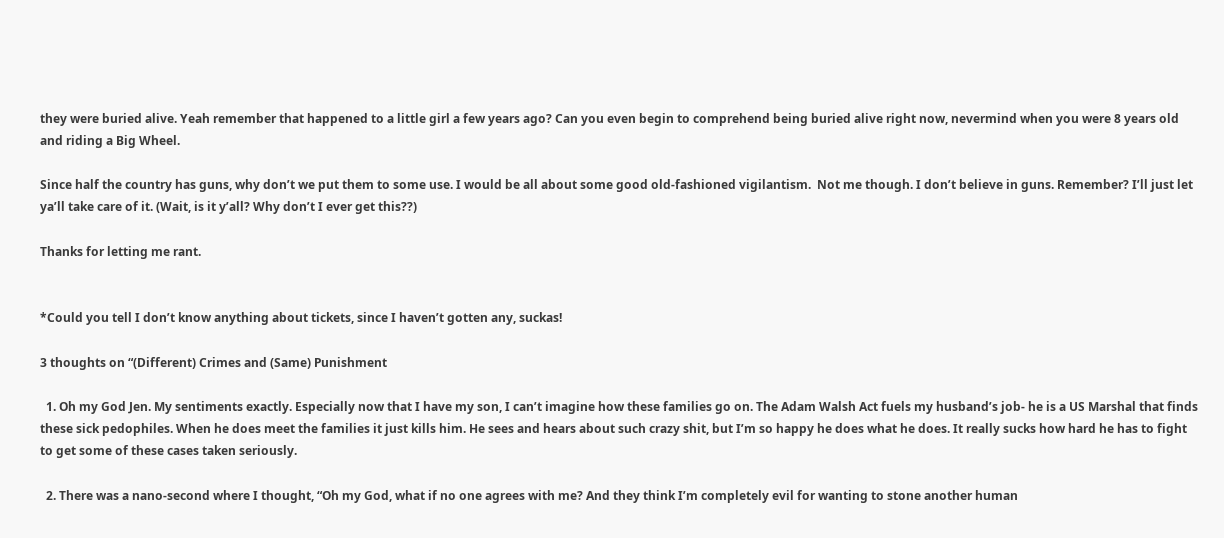they were buried alive. Yeah remember that happened to a little girl a few years ago? Can you even begin to comprehend being buried alive right now, nevermind when you were 8 years old and riding a Big Wheel.

Since half the country has guns, why don’t we put them to some use. I would be all about some good old-fashioned vigilantism.  Not me though. I don’t believe in guns. Remember? I’ll just let ya’ll take care of it. (Wait, is it y’all? Why don’t I ever get this??)

Thanks for letting me rant.


*Could you tell I don’t know anything about tickets, since I haven’t gotten any, suckas!

3 thoughts on “(Different) Crimes and (Same) Punishment

  1. Oh my God Jen. My sentiments exactly. Especially now that I have my son, I can’t imagine how these families go on. The Adam Walsh Act fuels my husband’s job- he is a US Marshal that finds these sick pedophiles. When he does meet the families it just kills him. He sees and hears about such crazy shit, but I’m so happy he does what he does. It really sucks how hard he has to fight to get some of these cases taken seriously.

  2. There was a nano-second where I thought, “Oh my God, what if no one agrees with me? And they think I’m completely evil for wanting to stone another human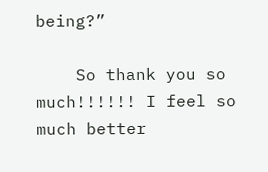being?”

    So thank you so much!!!!!! I feel so much better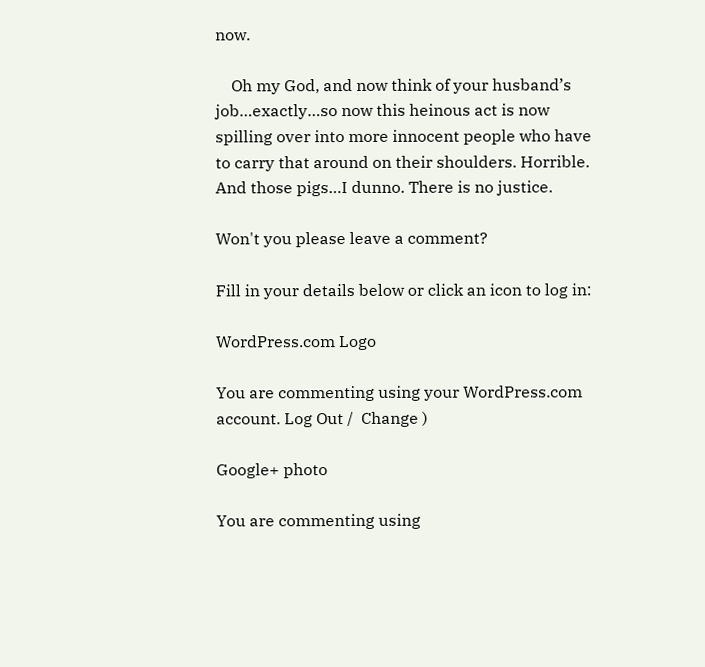now.

    Oh my God, and now think of your husband’s job…exactly…so now this heinous act is now spilling over into more innocent people who have to carry that around on their shoulders. Horrible. And those pigs…I dunno. There is no justice.

Won't you please leave a comment?

Fill in your details below or click an icon to log in:

WordPress.com Logo

You are commenting using your WordPress.com account. Log Out /  Change )

Google+ photo

You are commenting using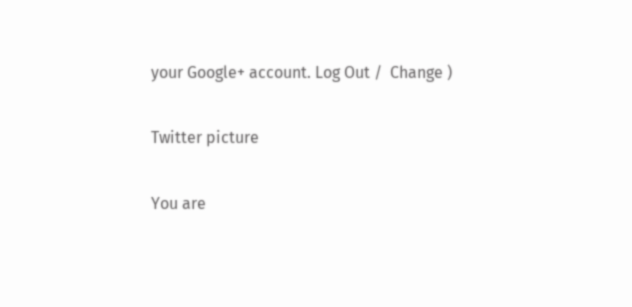your Google+ account. Log Out /  Change )

Twitter picture

You are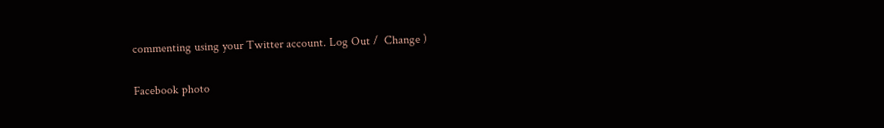commenting using your Twitter account. Log Out /  Change )

Facebook photo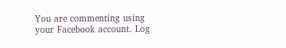You are commenting using your Facebook account. Log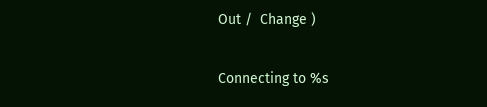Out /  Change )

Connecting to %s